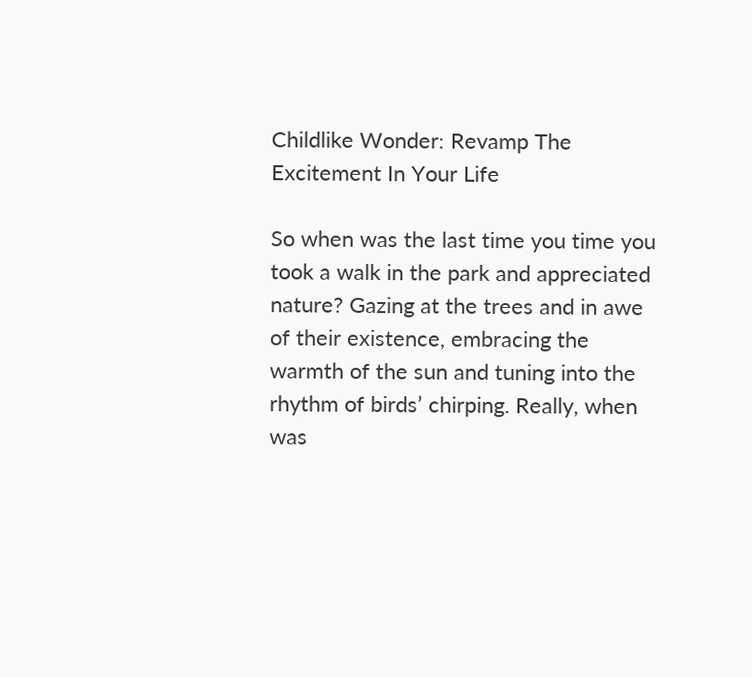Childlike Wonder: Revamp The Excitement In Your Life

So when was the last time you time you took a walk in the park and appreciated nature? Gazing at the trees and in awe of their existence, embracing the warmth of the sun and tuning into the rhythm of birds’ chirping. Really, when was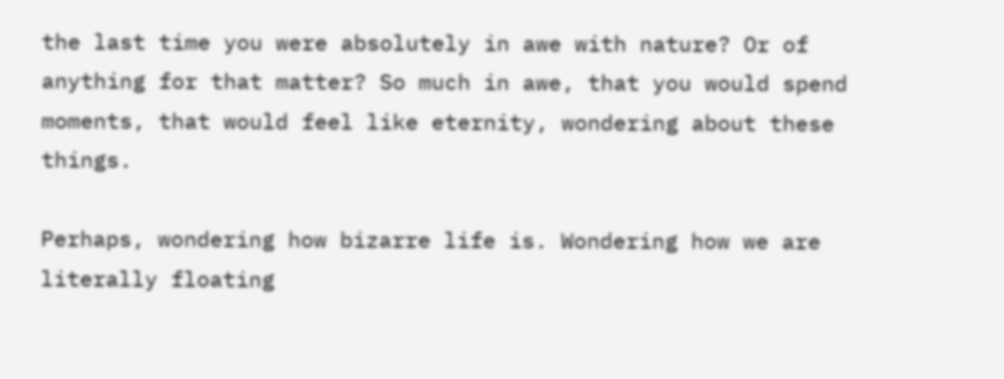the last time you were absolutely in awe with nature? Or of anything for that matter? So much in awe, that you would spend moments, that would feel like eternity, wondering about these things.

Perhaps, wondering how bizarre life is. Wondering how we are literally floating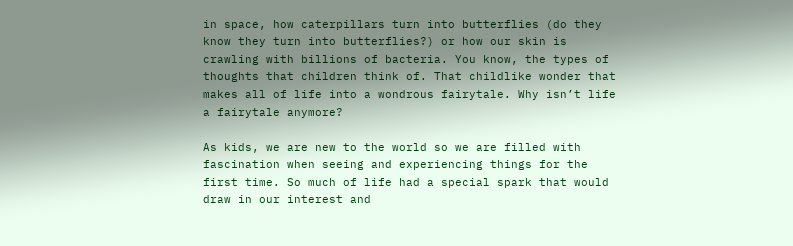in space, how caterpillars turn into butterflies (do they know they turn into butterflies?) or how our skin is crawling with billions of bacteria. You know, the types of thoughts that children think of. That childlike wonder that makes all of life into a wondrous fairytale. Why isn’t life a fairytale anymore?

As kids, we are new to the world so we are filled with fascination when seeing and experiencing things for the first time. So much of life had a special spark that would draw in our interest and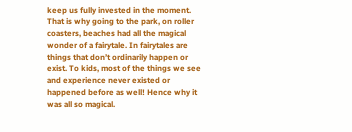keep us fully invested in the moment. That is why going to the park, on roller coasters, beaches had all the magical wonder of a fairytale. In fairytales are things that don’t ordinarily happen or exist. To kids, most of the things we see and experience never existed or happened before as well! Hence why it was all so magical.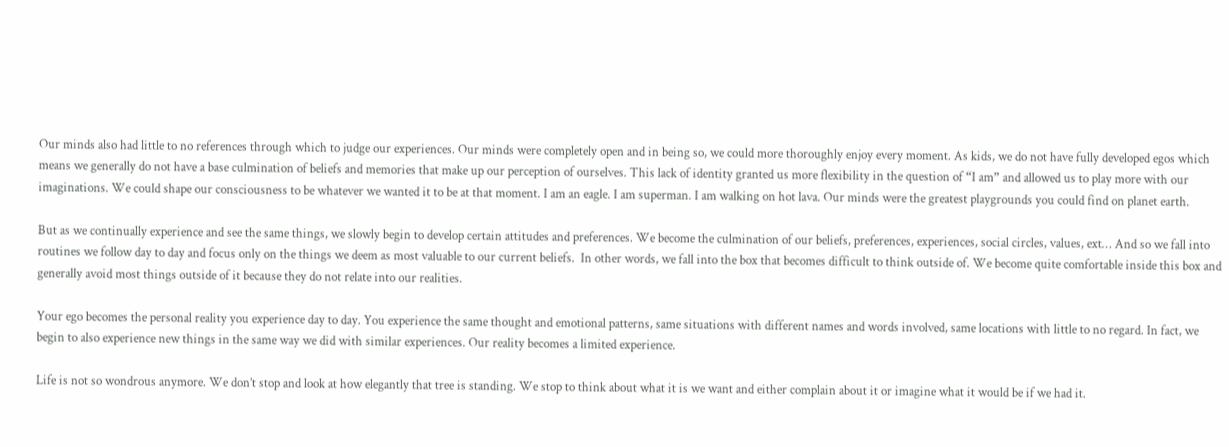Our minds also had little to no references through which to judge our experiences. Our minds were completely open and in being so, we could more thoroughly enjoy every moment. As kids, we do not have fully developed egos which means we generally do not have a base culmination of beliefs and memories that make up our perception of ourselves. This lack of identity granted us more flexibility in the question of “I am” and allowed us to play more with our imaginations. We could shape our consciousness to be whatever we wanted it to be at that moment. I am an eagle. I am superman. I am walking on hot lava. Our minds were the greatest playgrounds you could find on planet earth.

But as we continually experience and see the same things, we slowly begin to develop certain attitudes and preferences. We become the culmination of our beliefs, preferences, experiences, social circles, values, ext… And so we fall into routines we follow day to day and focus only on the things we deem as most valuable to our current beliefs.  In other words, we fall into the box that becomes difficult to think outside of. We become quite comfortable inside this box and generally avoid most things outside of it because they do not relate into our realities.

Your ego becomes the personal reality you experience day to day. You experience the same thought and emotional patterns, same situations with different names and words involved, same locations with little to no regard. In fact, we begin to also experience new things in the same way we did with similar experiences. Our reality becomes a limited experience.

Life is not so wondrous anymore. We don’t stop and look at how elegantly that tree is standing. We stop to think about what it is we want and either complain about it or imagine what it would be if we had it.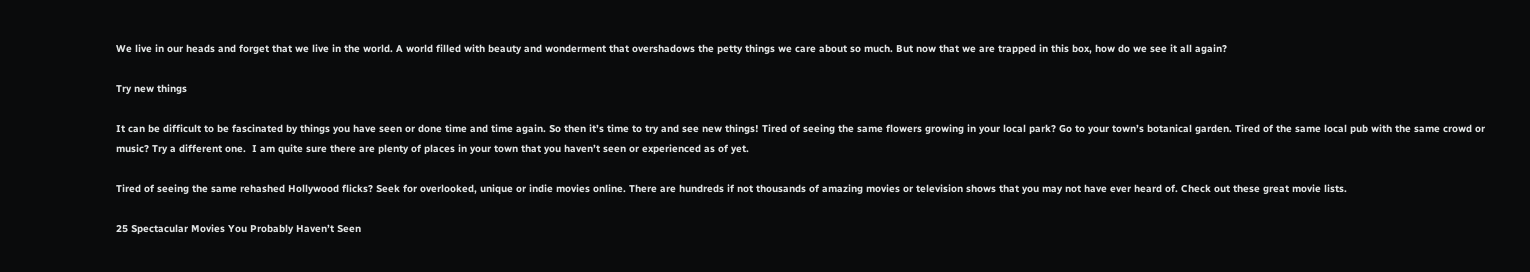We live in our heads and forget that we live in the world. A world filled with beauty and wonderment that overshadows the petty things we care about so much. But now that we are trapped in this box, how do we see it all again?

Try new things

It can be difficult to be fascinated by things you have seen or done time and time again. So then it’s time to try and see new things! Tired of seeing the same flowers growing in your local park? Go to your town’s botanical garden. Tired of the same local pub with the same crowd or music? Try a different one.  I am quite sure there are plenty of places in your town that you haven’t seen or experienced as of yet.

Tired of seeing the same rehashed Hollywood flicks? Seek for overlooked, unique or indie movies online. There are hundreds if not thousands of amazing movies or television shows that you may not have ever heard of. Check out these great movie lists.

25 Spectacular Movies You Probably Haven’t Seen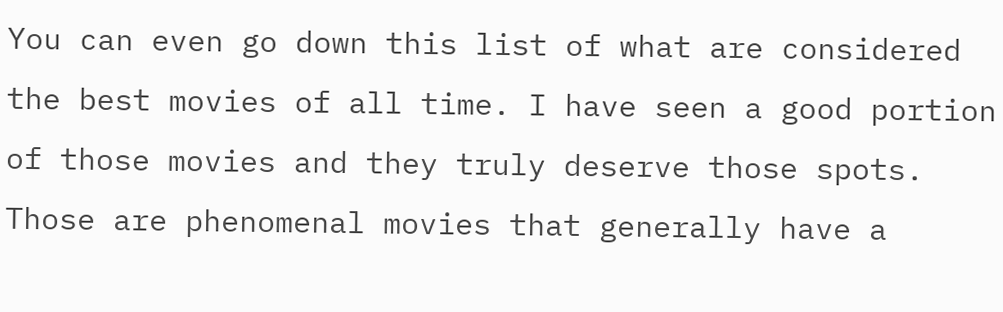You can even go down this list of what are considered the best movies of all time. I have seen a good portion of those movies and they truly deserve those spots. Those are phenomenal movies that generally have a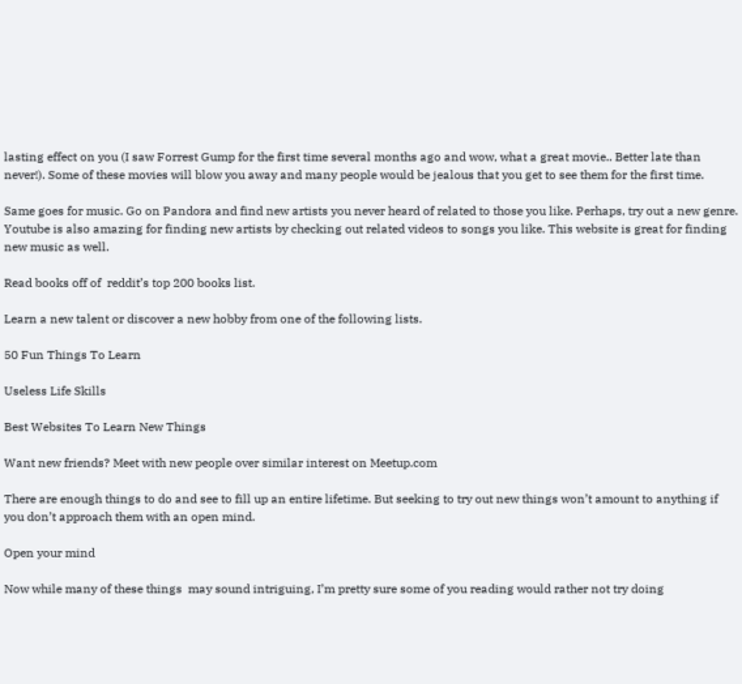lasting effect on you (I saw Forrest Gump for the first time several months ago and wow, what a great movie.. Better late than never!). Some of these movies will blow you away and many people would be jealous that you get to see them for the first time.

Same goes for music. Go on Pandora and find new artists you never heard of related to those you like. Perhaps, try out a new genre. Youtube is also amazing for finding new artists by checking out related videos to songs you like. This website is great for finding new music as well.

Read books off of  reddit’s top 200 books list.

Learn a new talent or discover a new hobby from one of the following lists.

50 Fun Things To Learn

Useless Life Skills

Best Websites To Learn New Things

Want new friends? Meet with new people over similar interest on Meetup.com

There are enough things to do and see to fill up an entire lifetime. But seeking to try out new things won’t amount to anything if you don’t approach them with an open mind.

Open your mind

Now while many of these things  may sound intriguing, I’m pretty sure some of you reading would rather not try doing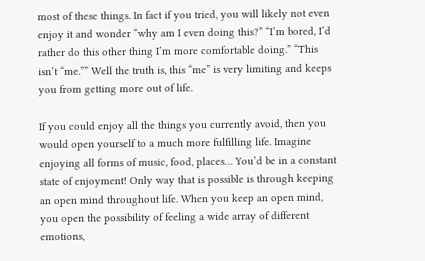most of these things. In fact if you tried, you will likely not even enjoy it and wonder “why am I even doing this?” “I’m bored, I’d rather do this other thing I’m more comfortable doing.” “This isn’t “me.”” Well the truth is, this “me” is very limiting and keeps you from getting more out of life.

If you could enjoy all the things you currently avoid, then you would open yourself to a much more fulfilling life. Imagine enjoying all forms of music, food, places… You’d be in a constant state of enjoyment! Only way that is possible is through keeping an open mind throughout life. When you keep an open mind, you open the possibility of feeling a wide array of different emotions,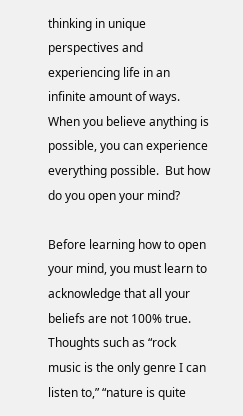thinking in unique perspectives and experiencing life in an infinite amount of ways. When you believe anything is possible, you can experience everything possible.  But how do you open your mind?

Before learning how to open your mind, you must learn to acknowledge that all your beliefs are not 100% true. Thoughts such as “rock music is the only genre I can listen to,” “nature is quite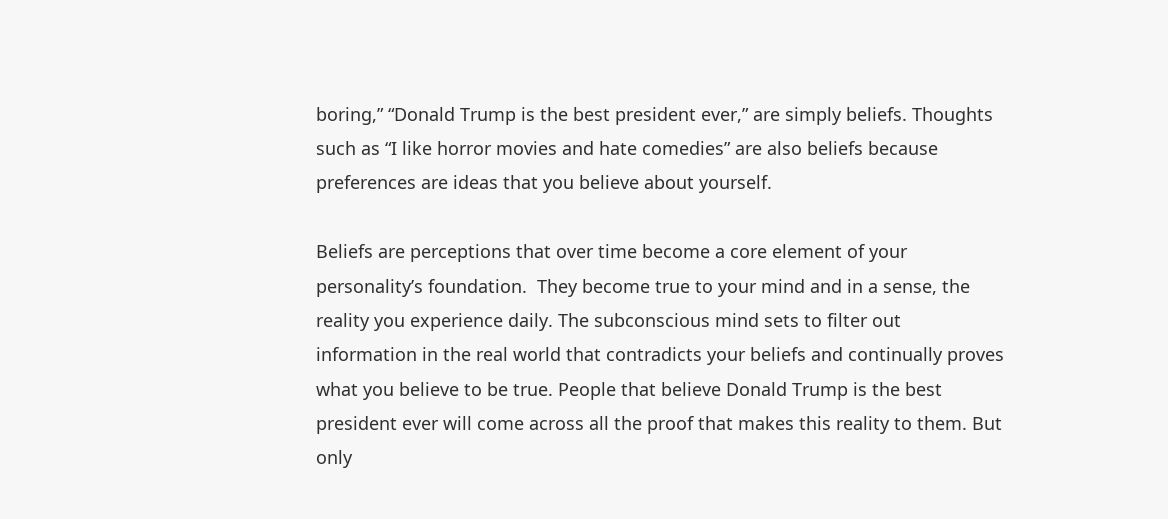boring,” “Donald Trump is the best president ever,” are simply beliefs. Thoughts such as “I like horror movies and hate comedies” are also beliefs because preferences are ideas that you believe about yourself.

Beliefs are perceptions that over time become a core element of your personality’s foundation.  They become true to your mind and in a sense, the reality you experience daily. The subconscious mind sets to filter out information in the real world that contradicts your beliefs and continually proves what you believe to be true. People that believe Donald Trump is the best president ever will come across all the proof that makes this reality to them. But only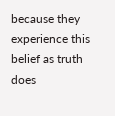because they experience this belief as truth does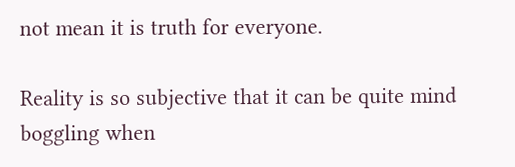not mean it is truth for everyone.

Reality is so subjective that it can be quite mind boggling when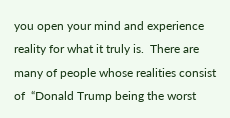you open your mind and experience reality for what it truly is.  There are many of people whose realities consist of  “Donald Trump being the worst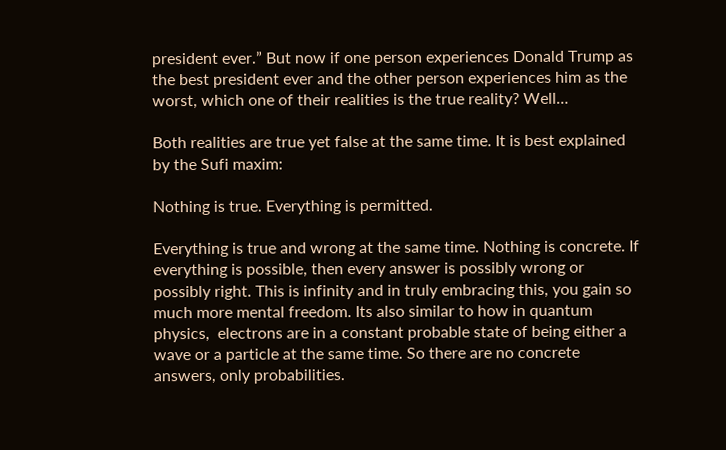president ever.” But now if one person experiences Donald Trump as the best president ever and the other person experiences him as the worst, which one of their realities is the true reality? Well…

Both realities are true yet false at the same time. It is best explained by the Sufi maxim:

Nothing is true. Everything is permitted.

Everything is true and wrong at the same time. Nothing is concrete. If everything is possible, then every answer is possibly wrong or possibly right. This is infinity and in truly embracing this, you gain so much more mental freedom. Its also similar to how in quantum physics,  electrons are in a constant probable state of being either a wave or a particle at the same time. So there are no concrete answers, only probabilities.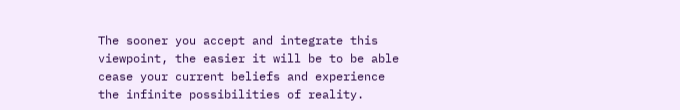The sooner you accept and integrate this viewpoint, the easier it will be to be able cease your current beliefs and experience the infinite possibilities of reality.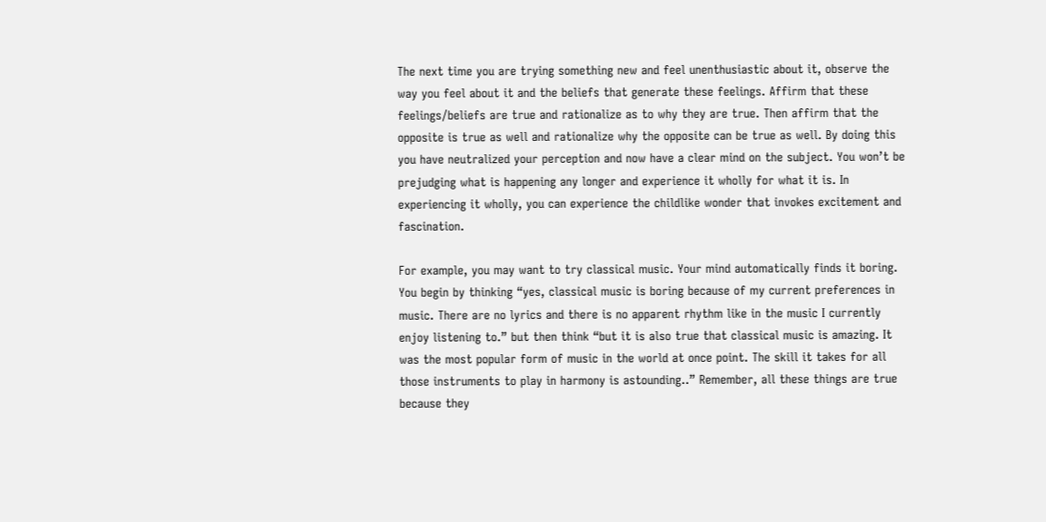The next time you are trying something new and feel unenthusiastic about it, observe the way you feel about it and the beliefs that generate these feelings. Affirm that these feelings/beliefs are true and rationalize as to why they are true. Then affirm that the opposite is true as well and rationalize why the opposite can be true as well. By doing this you have neutralized your perception and now have a clear mind on the subject. You won’t be prejudging what is happening any longer and experience it wholly for what it is. In experiencing it wholly, you can experience the childlike wonder that invokes excitement and fascination.

For example, you may want to try classical music. Your mind automatically finds it boring. You begin by thinking “yes, classical music is boring because of my current preferences in music. There are no lyrics and there is no apparent rhythm like in the music I currently enjoy listening to.” but then think “but it is also true that classical music is amazing. It was the most popular form of music in the world at once point. The skill it takes for all those instruments to play in harmony is astounding..” Remember, all these things are true because they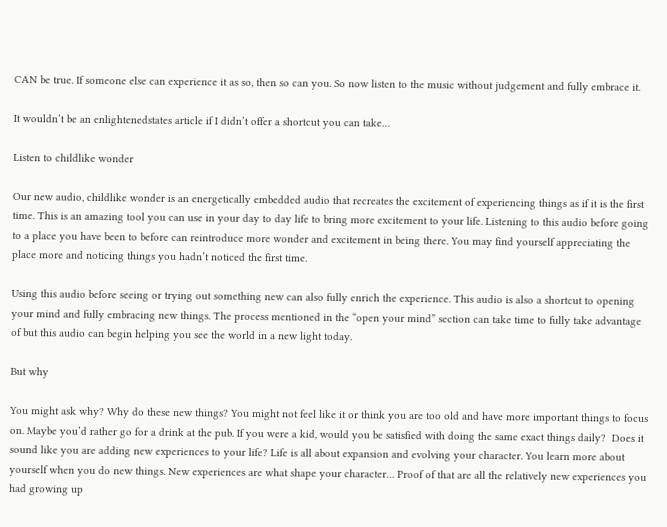CAN be true. If someone else can experience it as so, then so can you. So now listen to the music without judgement and fully embrace it.

It wouldn’t be an enlightenedstates article if I didn’t offer a shortcut you can take…

Listen to childlike wonder

Our new audio, childlike wonder is an energetically embedded audio that recreates the excitement of experiencing things as if it is the first time. This is an amazing tool you can use in your day to day life to bring more excitement to your life. Listening to this audio before going to a place you have been to before can reintroduce more wonder and excitement in being there. You may find yourself appreciating the place more and noticing things you hadn’t noticed the first time.

Using this audio before seeing or trying out something new can also fully enrich the experience. This audio is also a shortcut to opening your mind and fully embracing new things. The process mentioned in the “open your mind” section can take time to fully take advantage of but this audio can begin helping you see the world in a new light today.

But why

You might ask why? Why do these new things? You might not feel like it or think you are too old and have more important things to focus on. Maybe you’d rather go for a drink at the pub. If you were a kid, would you be satisfied with doing the same exact things daily?  Does it sound like you are adding new experiences to your life? Life is all about expansion and evolving your character. You learn more about yourself when you do new things. New experiences are what shape your character… Proof of that are all the relatively new experiences you had growing up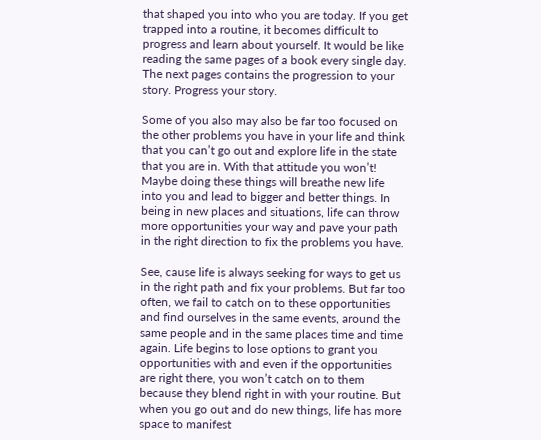that shaped you into who you are today. If you get trapped into a routine, it becomes difficult to progress and learn about yourself. It would be like reading the same pages of a book every single day. The next pages contains the progression to your story. Progress your story.

Some of you also may also be far too focused on the other problems you have in your life and think that you can’t go out and explore life in the state that you are in. With that attitude you won’t! Maybe doing these things will breathe new life into you and lead to bigger and better things. In being in new places and situations, life can throw more opportunities your way and pave your path in the right direction to fix the problems you have.

See, cause life is always seeking for ways to get us in the right path and fix your problems. But far too often, we fail to catch on to these opportunities and find ourselves in the same events, around the same people and in the same places time and time again. Life begins to lose options to grant you opportunities with and even if the opportunities are right there, you won’t catch on to them because they blend right in with your routine. But when you go out and do new things, life has more space to manifest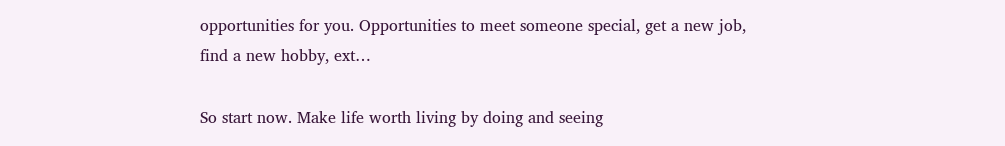opportunities for you. Opportunities to meet someone special, get a new job, find a new hobby, ext…

So start now. Make life worth living by doing and seeing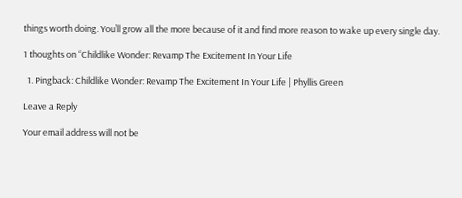things worth doing. You’ll grow all the more because of it and find more reason to wake up every single day.

1 thoughts on “Childlike Wonder: Revamp The Excitement In Your Life

  1. Pingback: Childlike Wonder: Revamp The Excitement In Your Life | Phyllis Green

Leave a Reply

Your email address will not be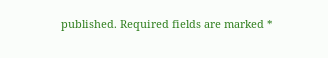published. Required fields are marked *